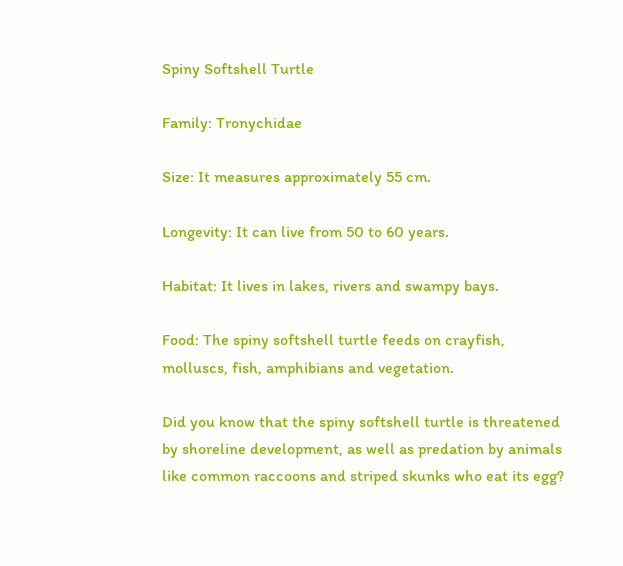Spiny Softshell Turtle

Family: Tronychidae

Size: It measures approximately 55 cm.

Longevity: It can live from 50 to 60 years.

Habitat: It lives in lakes, rivers and swampy bays.

Food: The spiny softshell turtle feeds on crayfish, molluscs, fish, amphibians and vegetation.

Did you know that the spiny softshell turtle is threatened by shoreline development, as well as predation by animals like common raccoons and striped skunks who eat its egg?